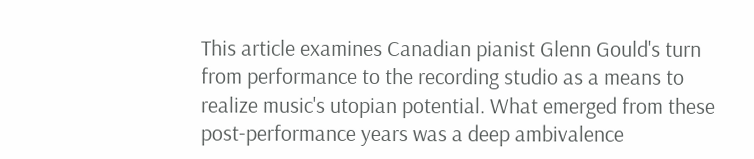This article examines Canadian pianist Glenn Gould's turn from performance to the recording studio as a means to realize music's utopian potential. What emerged from these post-performance years was a deep ambivalence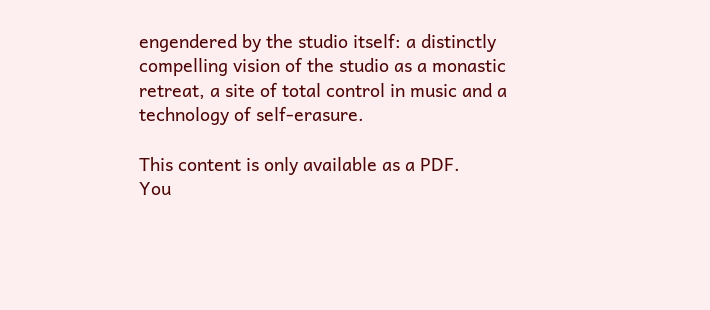engendered by the studio itself: a distinctly compelling vision of the studio as a monastic retreat, a site of total control in music and a technology of self-erasure.

This content is only available as a PDF.
You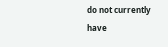do not currently have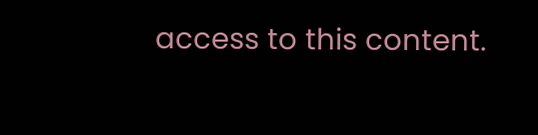access to this content.